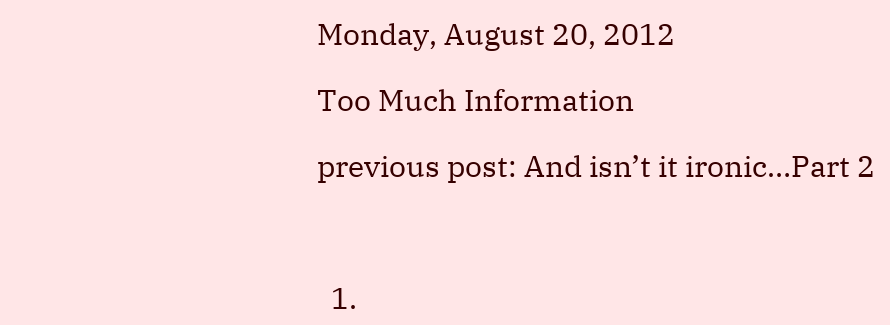Monday, August 20, 2012

Too Much Information

previous post: And isn’t it ironic…Part 2



  1.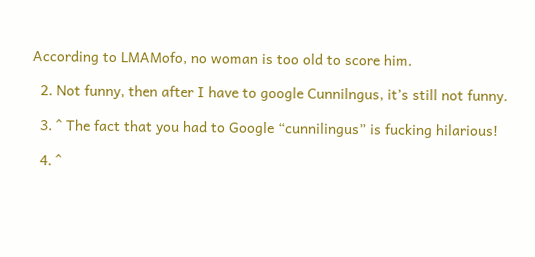According to LMAMofo, no woman is too old to score him.

  2. Not funny, then after I have to google Cunnilngus, it’s still not funny.

  3. ^ The fact that you had to Google “cunnilingus” is fucking hilarious!

  4. ^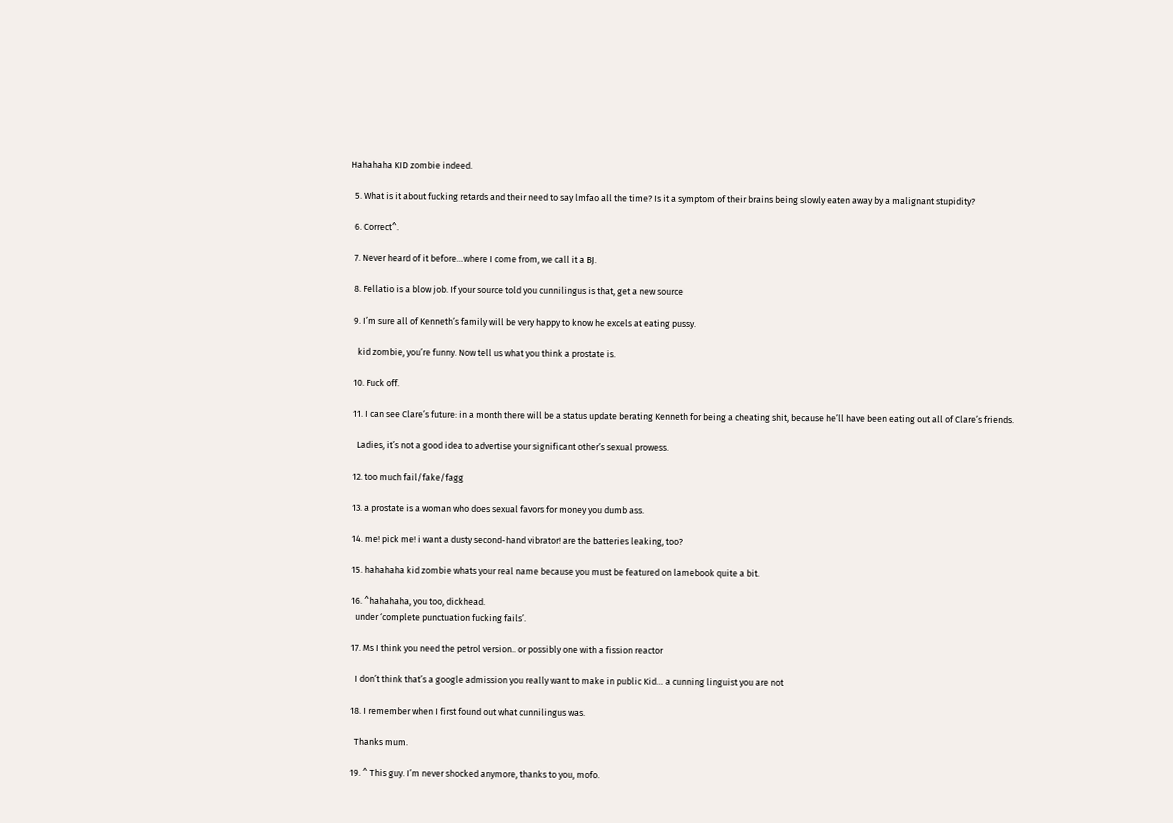Hahahaha KID zombie indeed.

  5. What is it about fucking retards and their need to say lmfao all the time? Is it a symptom of their brains being slowly eaten away by a malignant stupidity?

  6. Correct^.

  7. Never heard of it before…where I come from, we call it a BJ.

  8. Fellatio is a blow job. If your source told you cunnilingus is that, get a new source

  9. I’m sure all of Kenneth’s family will be very happy to know he excels at eating pussy.

    kid zombie, you’re funny. Now tell us what you think a prostate is.

  10. Fuck off.

  11. I can see Clare’s future: in a month there will be a status update berating Kenneth for being a cheating shit, because he’ll have been eating out all of Clare’s friends.

    Ladies, it’s not a good idea to advertise your significant other’s sexual prowess.

  12. too much fail/fake/fagg

  13. a prostate is a woman who does sexual favors for money you dumb ass.

  14. me! pick me! i want a dusty second-hand vibrator! are the batteries leaking, too?

  15. hahahaha kid zombie whats your real name because you must be featured on lamebook quite a bit.

  16. ^hahahaha, you too, dickhead.
    under ‘complete punctuation fucking fails’.

  17. Ms I think you need the petrol version.. or possibly one with a fission reactor

    I don’t think that’s a google admission you really want to make in public Kid… a cunning linguist you are not

  18. I remember when I first found out what cunnilingus was.

    Thanks mum.

  19. ^ This guy. I’m never shocked anymore, thanks to you, mofo.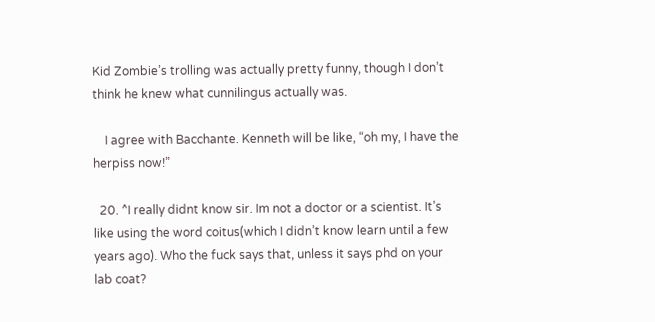Kid Zombie’s trolling was actually pretty funny, though I don’t think he knew what cunnilingus actually was.

    I agree with Bacchante. Kenneth will be like, “oh my, I have the herpiss now!”

  20. ^I really didnt know sir. Im not a doctor or a scientist. It’s like using the word coitus(which I didn’t know learn until a few years ago). Who the fuck says that, unless it says phd on your lab coat?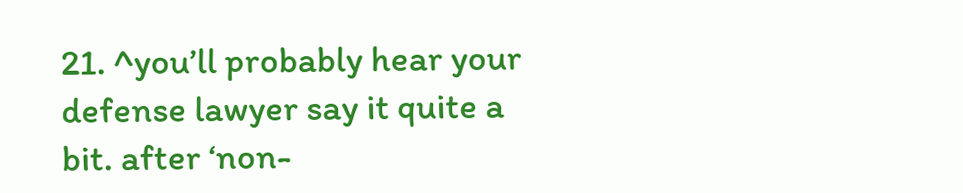21. ^you’ll probably hear your defense lawyer say it quite a bit. after ‘non-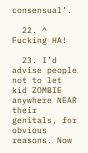consensual’.

  22. ^ Fucking HA!

  23. I’d advise people not to let kid ZOMBIE anywhere NEAR their genitals, for obvious reasons. Now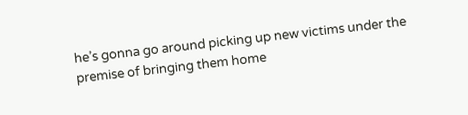he’s gonna go around picking up new victims under the premise of bringing them home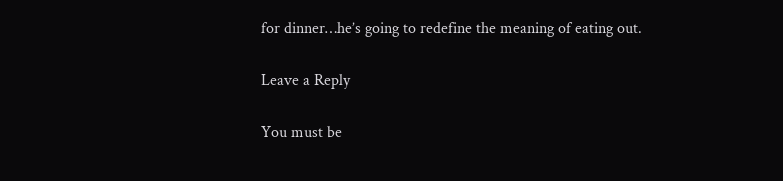for dinner…he’s going to redefine the meaning of eating out.

Leave a Reply

You must be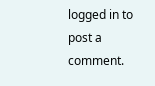logged in to post a comment.